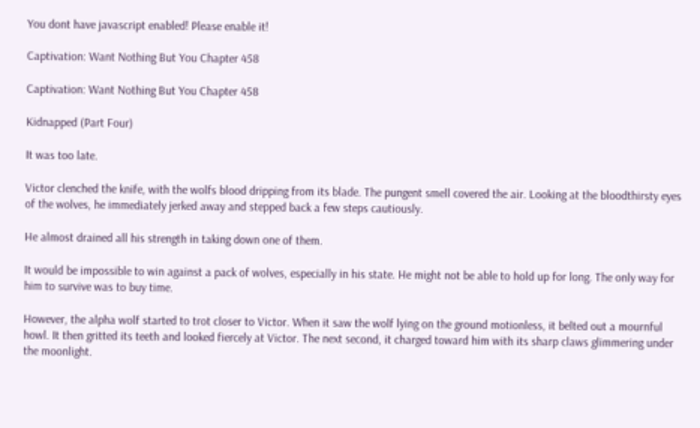You dont have javascript enabled! Please enable it!

Captivation: Want Nothing But You Chapter 458

Captivation: Want Nothing But You Chapter 458

Kidnapped (Part Four)

It was too late.

Victor clenched the knife, with the wolfs blood dripping from its blade. The pungent smell covered the air. Looking at the bloodthirsty eyes of the wolves, he immediately jerked away and stepped back a few steps cautiously.

He almost drained all his strength in taking down one of them.

It would be impossible to win against a pack of wolves, especially in his state. He might not be able to hold up for long. The only way for him to survive was to buy time.

However, the alpha wolf started to trot closer to Victor. When it saw the wolf lying on the ground motionless, it belted out a mournful howl. It then gritted its teeth and looked fiercely at Victor. The next second, it charged toward him with its sharp claws glimmering under the moonlight.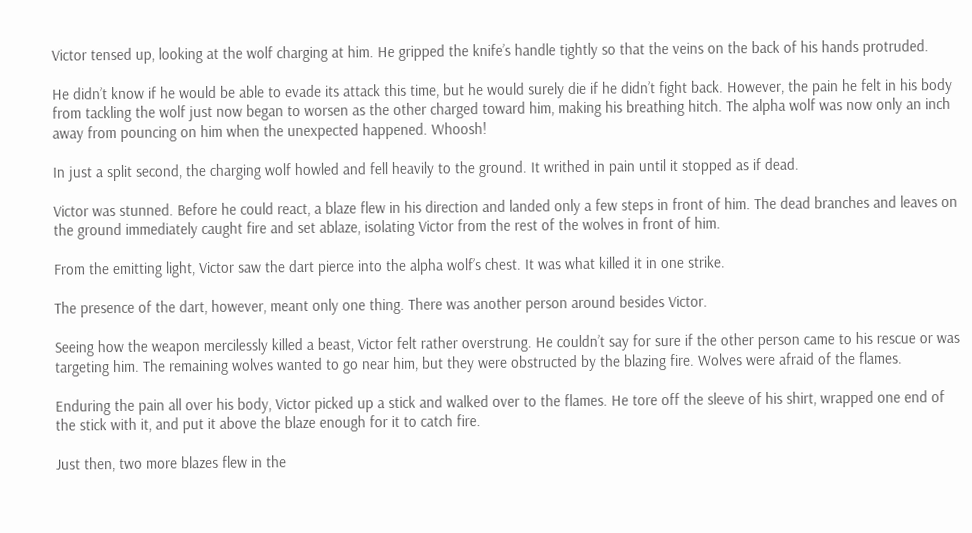Victor tensed up, looking at the wolf charging at him. He gripped the knife’s handle tightly so that the veins on the back of his hands protruded.

He didn’t know if he would be able to evade its attack this time, but he would surely die if he didn’t fight back. However, the pain he felt in his body from tackling the wolf just now began to worsen as the other charged toward him, making his breathing hitch. The alpha wolf was now only an inch away from pouncing on him when the unexpected happened. Whoosh!

In just a split second, the charging wolf howled and fell heavily to the ground. It writhed in pain until it stopped as if dead.

Victor was stunned. Before he could react, a blaze flew in his direction and landed only a few steps in front of him. The dead branches and leaves on the ground immediately caught fire and set ablaze, isolating Victor from the rest of the wolves in front of him.

From the emitting light, Victor saw the dart pierce into the alpha wolf’s chest. It was what killed it in one strike.

The presence of the dart, however, meant only one thing. There was another person around besides Victor.

Seeing how the weapon mercilessly killed a beast, Victor felt rather overstrung. He couldn’t say for sure if the other person came to his rescue or was targeting him. The remaining wolves wanted to go near him, but they were obstructed by the blazing fire. Wolves were afraid of the flames.

Enduring the pain all over his body, Victor picked up a stick and walked over to the flames. He tore off the sleeve of his shirt, wrapped one end of the stick with it, and put it above the blaze enough for it to catch fire.

Just then, two more blazes flew in the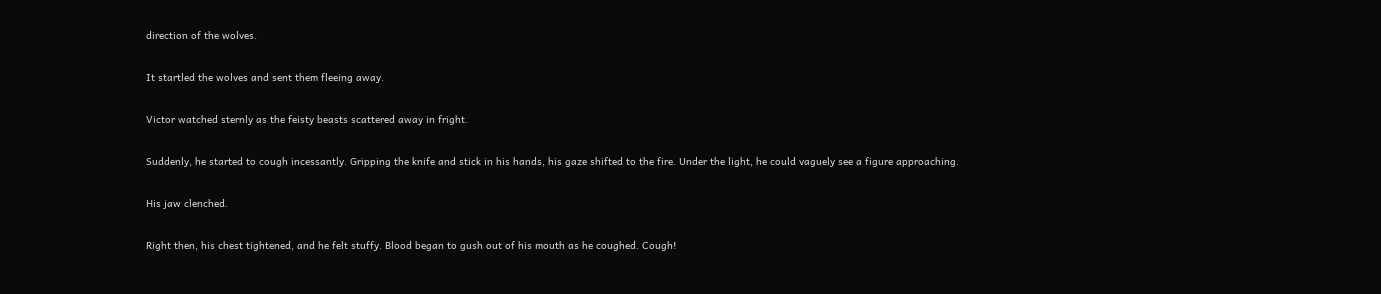direction of the wolves.

It startled the wolves and sent them fleeing away.

Victor watched sternly as the feisty beasts scattered away in fright.

Suddenly, he started to cough incessantly. Gripping the knife and stick in his hands, his gaze shifted to the fire. Under the light, he could vaguely see a figure approaching.

His jaw clenched.

Right then, his chest tightened, and he felt stuffy. Blood began to gush out of his mouth as he coughed. Cough!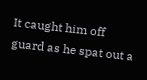It caught him off guard as he spat out a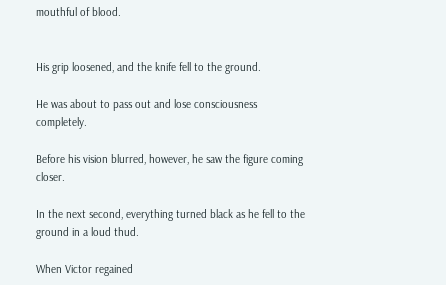mouthful of blood.


His grip loosened, and the knife fell to the ground.

He was about to pass out and lose consciousness completely.

Before his vision blurred, however, he saw the figure coming closer.

In the next second, everything turned black as he fell to the ground in a loud thud.

When Victor regained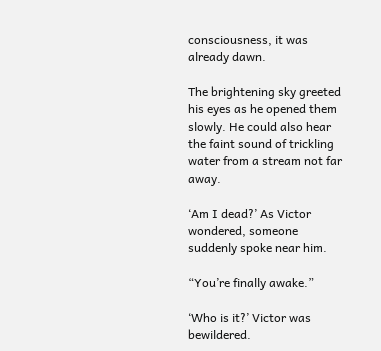consciousness, it was already dawn.

The brightening sky greeted his eyes as he opened them slowly. He could also hear the faint sound of trickling water from a stream not far away.

‘Am I dead?’ As Victor wondered, someone suddenly spoke near him.

“You’re finally awake.”

‘Who is it?’ Victor was bewildered.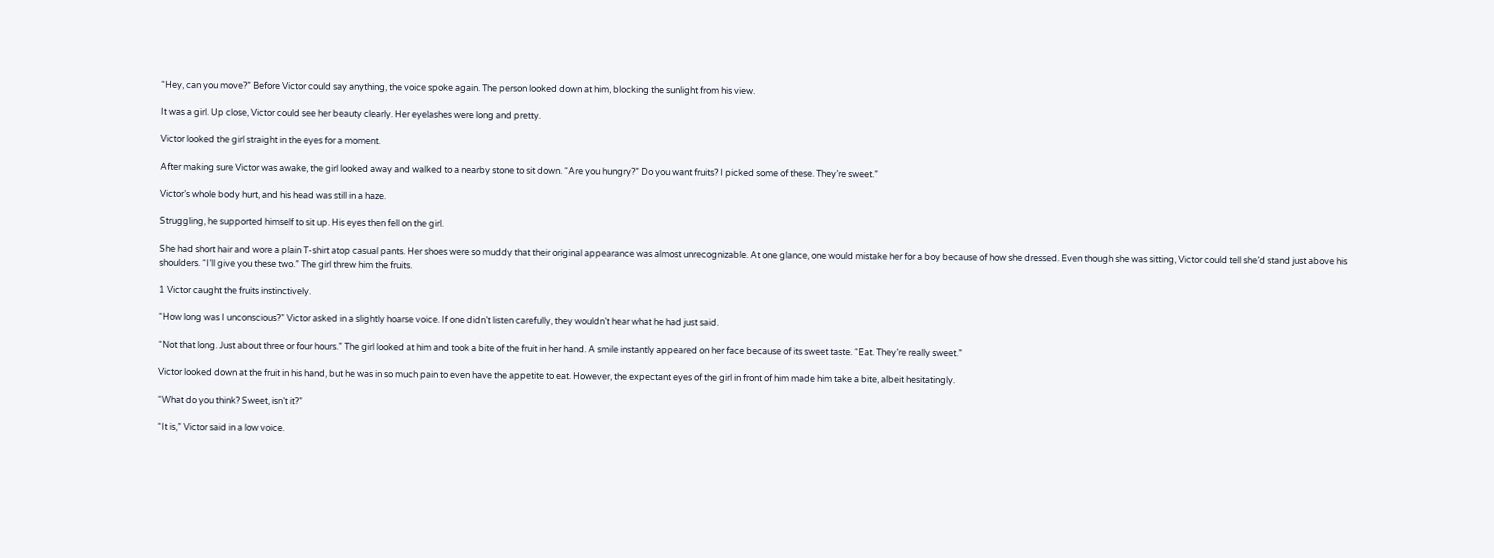“Hey, can you move?” Before Victor could say anything, the voice spoke again. The person looked down at him, blocking the sunlight from his view.

It was a girl. Up close, Victor could see her beauty clearly. Her eyelashes were long and pretty.

Victor looked the girl straight in the eyes for a moment.

After making sure Victor was awake, the girl looked away and walked to a nearby stone to sit down. “Are you hungry?” Do you want fruits? I picked some of these. They’re sweet.”

Victor’s whole body hurt, and his head was still in a haze.

Struggling, he supported himself to sit up. His eyes then fell on the girl.

She had short hair and wore a plain T-shirt atop casual pants. Her shoes were so muddy that their original appearance was almost unrecognizable. At one glance, one would mistake her for a boy because of how she dressed. Even though she was sitting, Victor could tell she’d stand just above his shoulders. “I’ll give you these two.” The girl threw him the fruits.

1 Victor caught the fruits instinctively.

“How long was I unconscious?” Victor asked in a slightly hoarse voice. If one didn’t listen carefully, they wouldn’t hear what he had just said.

“Not that long. Just about three or four hours.” The girl looked at him and took a bite of the fruit in her hand. A smile instantly appeared on her face because of its sweet taste. “Eat. They’re really sweet.”

Victor looked down at the fruit in his hand, but he was in so much pain to even have the appetite to eat. However, the expectant eyes of the girl in front of him made him take a bite, albeit hesitatingly.

“What do you think? Sweet, isn’t it?”

“It is,” Victor said in a low voice.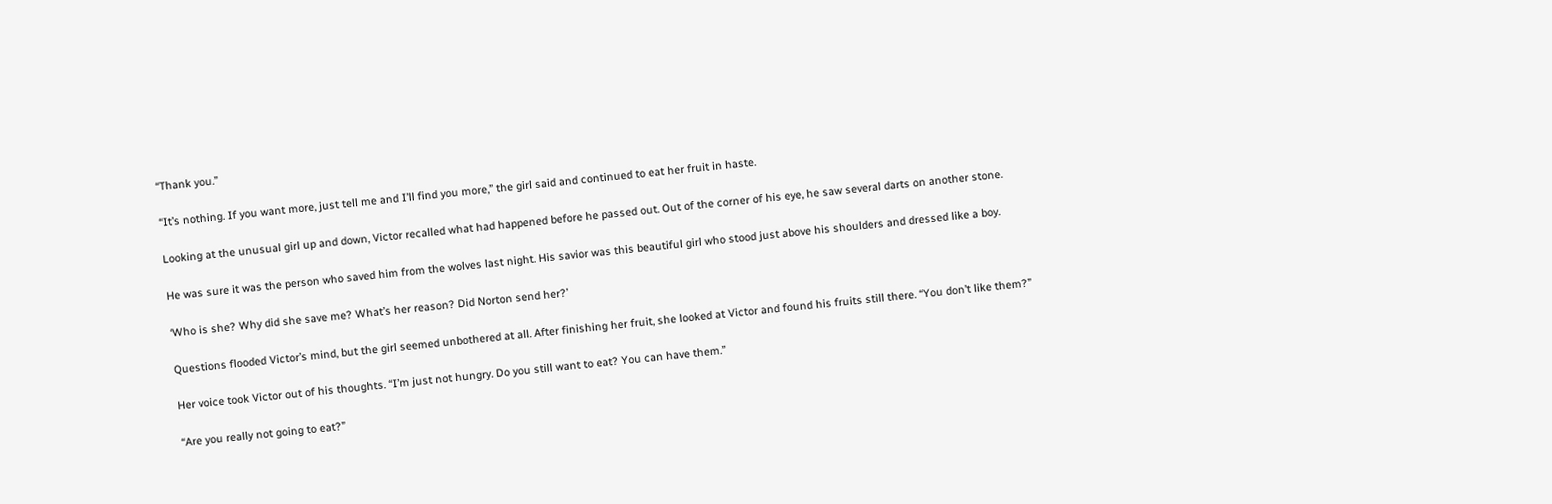“Thank you.”

“It’s nothing. If you want more, just tell me and I’ll find you more,” the girl said and continued to eat her fruit in haste.

Looking at the unusual girl up and down, Victor recalled what had happened before he passed out. Out of the corner of his eye, he saw several darts on another stone.

He was sure it was the person who saved him from the wolves last night. His savior was this beautiful girl who stood just above his shoulders and dressed like a boy.

‘Who is she? Why did she save me? What’s her reason? Did Norton send her?’

Questions flooded Victor’s mind, but the girl seemed unbothered at all. After finishing her fruit, she looked at Victor and found his fruits still there. “You don’t like them?”

Her voice took Victor out of his thoughts. “I’m just not hungry. Do you still want to eat? You can have them.”

“Are you really not going to eat?”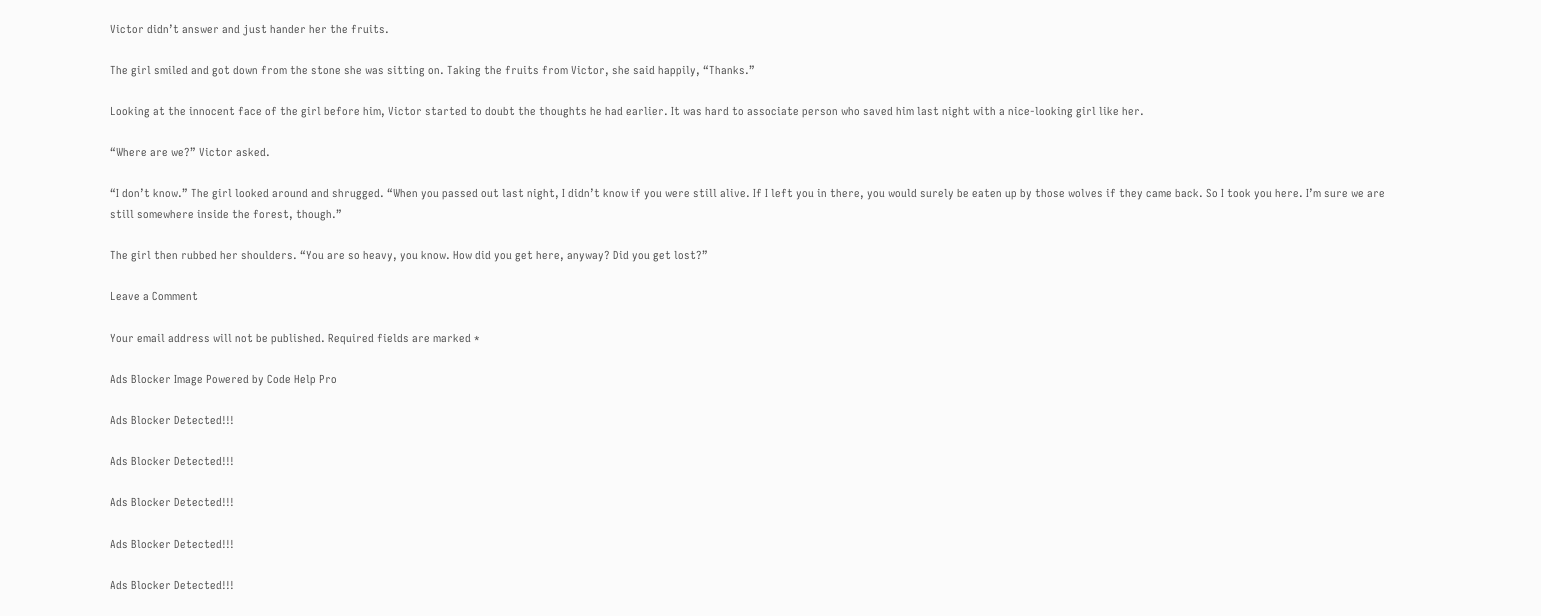Victor didn’t answer and just hander her the fruits.

The girl smiled and got down from the stone she was sitting on. Taking the fruits from Victor, she said happily, “Thanks.”

Looking at the innocent face of the girl before him, Victor started to doubt the thoughts he had earlier. It was hard to associate person who saved him last night with a nice-looking girl like her.

“Where are we?” Victor asked.

“I don’t know.” The girl looked around and shrugged. “When you passed out last night, I didn’t know if you were still alive. If I left you in there, you would surely be eaten up by those wolves if they came back. So I took you here. I’m sure we are still somewhere inside the forest, though.”

The girl then rubbed her shoulders. “You are so heavy, you know. How did you get here, anyway? Did you get lost?”

Leave a Comment

Your email address will not be published. Required fields are marked *

Ads Blocker Image Powered by Code Help Pro

Ads Blocker Detected!!!

Ads Blocker Detected!!!

Ads Blocker Detected!!!

Ads Blocker Detected!!!

Ads Blocker Detected!!!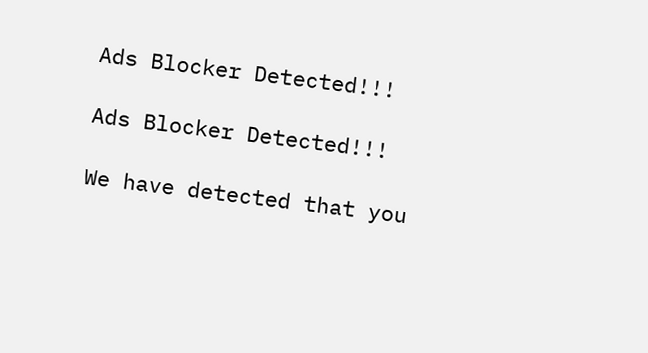Ads Blocker Detected!!!

Ads Blocker Detected!!!

We have detected that you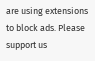are using extensions to block ads. Please support us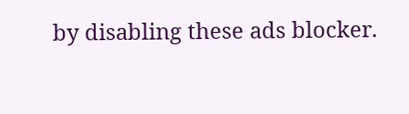by disabling these ads blocker.